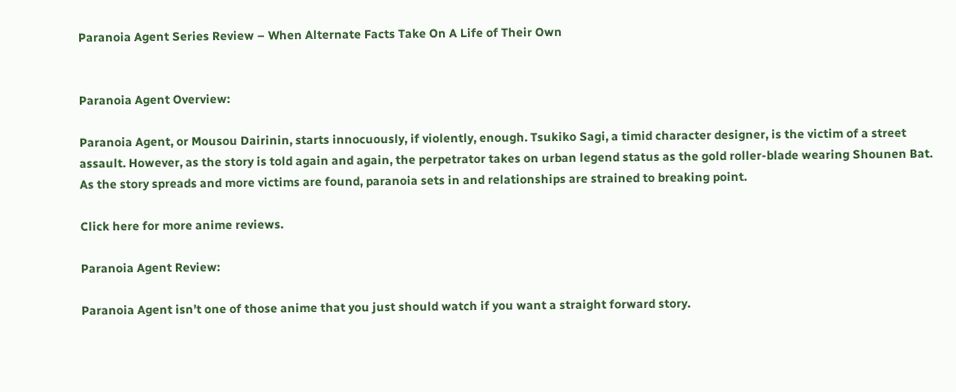Paranoia Agent Series Review – When Alternate Facts Take On A Life of Their Own


Paranoia Agent Overview:

Paranoia Agent, or Mousou Dairinin, starts innocuously, if violently, enough. Tsukiko Sagi, a timid character designer, is the victim of a street assault. However, as the story is told again and again, the perpetrator takes on urban legend status as the gold roller-blade wearing Shounen Bat. As the story spreads and more victims are found, paranoia sets in and relationships are strained to breaking point.

Click here for more anime reviews.

Paranoia Agent Review:

Paranoia Agent isn’t one of those anime that you just should watch if you want a straight forward story.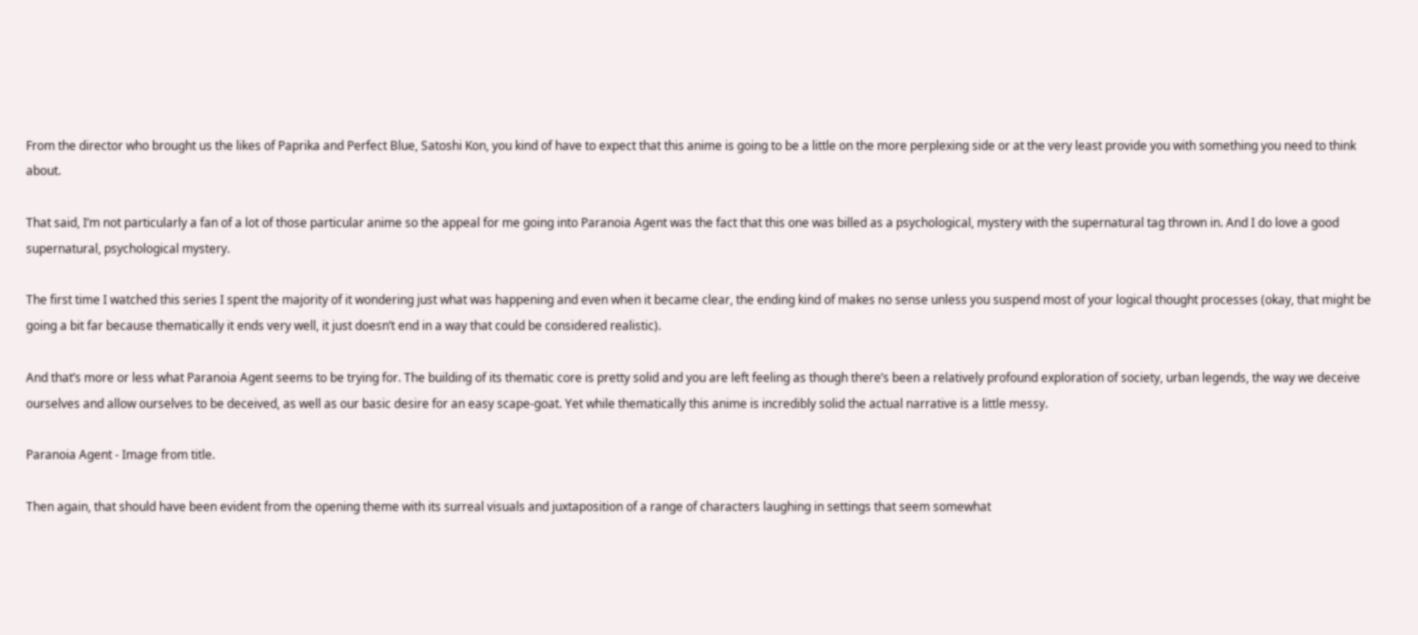From the director who brought us the likes of Paprika and Perfect Blue, Satoshi Kon, you kind of have to expect that this anime is going to be a little on the more perplexing side or at the very least provide you with something you need to think about.

That said, I’m not particularly a fan of a lot of those particular anime so the appeal for me going into Paranoia Agent was the fact that this one was billed as a psychological, mystery with the supernatural tag thrown in. And I do love a good supernatural, psychological mystery.

The first time I watched this series I spent the majority of it wondering just what was happening and even when it became clear, the ending kind of makes no sense unless you suspend most of your logical thought processes (okay, that might be going a bit far because thematically it ends very well, it just doesn’t end in a way that could be considered realistic).

And that’s more or less what Paranoia Agent seems to be trying for. The building of its thematic core is pretty solid and you are left feeling as though there’s been a relatively profound exploration of society, urban legends, the way we deceive ourselves and allow ourselves to be deceived, as well as our basic desire for an easy scape-goat. Yet while thematically this anime is incredibly solid the actual narrative is a little messy.

Paranoia Agent - Image from title.

Then again, that should have been evident from the opening theme with its surreal visuals and juxtaposition of a range of characters laughing in settings that seem somewhat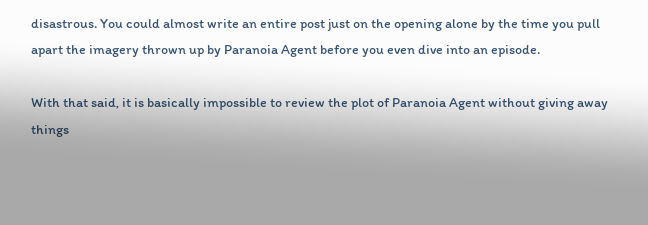disastrous. You could almost write an entire post just on the opening alone by the time you pull apart the imagery thrown up by Paranoia Agent before you even dive into an episode.

With that said, it is basically impossible to review the plot of Paranoia Agent without giving away things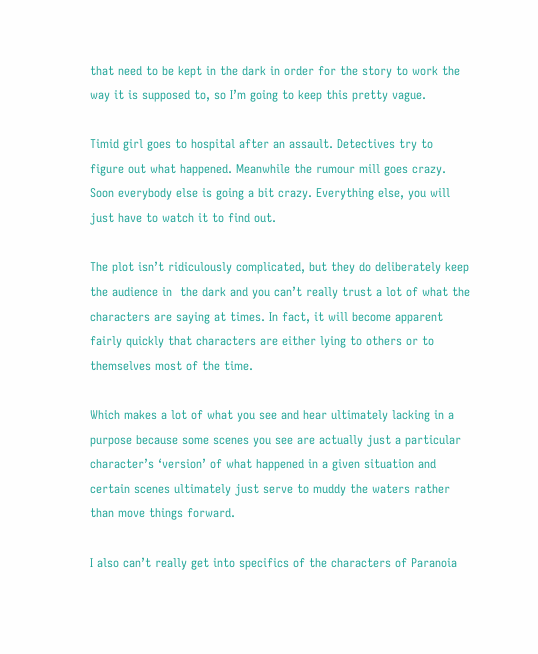that need to be kept in the dark in order for the story to work the way it is supposed to, so I’m going to keep this pretty vague.

Timid girl goes to hospital after an assault. Detectives try to figure out what happened. Meanwhile the rumour mill goes crazy. Soon everybody else is going a bit crazy. Everything else, you will just have to watch it to find out.

The plot isn’t ridiculously complicated, but they do deliberately keep the audience in  the dark and you can’t really trust a lot of what the characters are saying at times. In fact, it will become apparent fairly quickly that characters are either lying to others or to themselves most of the time.

Which makes a lot of what you see and hear ultimately lacking in a purpose because some scenes you see are actually just a particular character’s ‘version’ of what happened in a given situation and certain scenes ultimately just serve to muddy the waters rather than move things forward.

I also can’t really get into specifics of the characters of Paranoia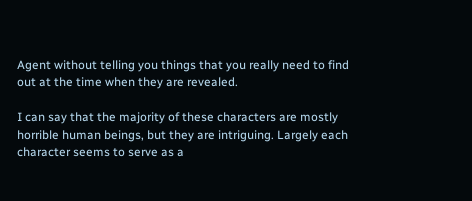Agent without telling you things that you really need to find out at the time when they are revealed.

I can say that the majority of these characters are mostly horrible human beings, but they are intriguing. Largely each character seems to serve as a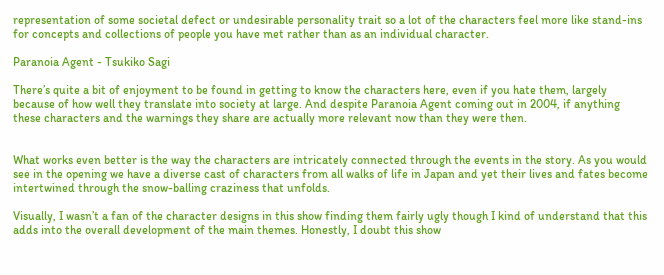representation of some societal defect or undesirable personality trait so a lot of the characters feel more like stand-ins for concepts and collections of people you have met rather than as an individual character.

Paranoia Agent - Tsukiko Sagi

There’s quite a bit of enjoyment to be found in getting to know the characters here, even if you hate them, largely because of how well they translate into society at large. And despite Paranoia Agent coming out in 2004, if anything these characters and the warnings they share are actually more relevant now than they were then.


What works even better is the way the characters are intricately connected through the events in the story. As you would see in the opening we have a diverse cast of characters from all walks of life in Japan and yet their lives and fates become intertwined through the snow-balling craziness that unfolds.

Visually, I wasn’t a fan of the character designs in this show finding them fairly ugly though I kind of understand that this adds into the overall development of the main themes. Honestly, I doubt this show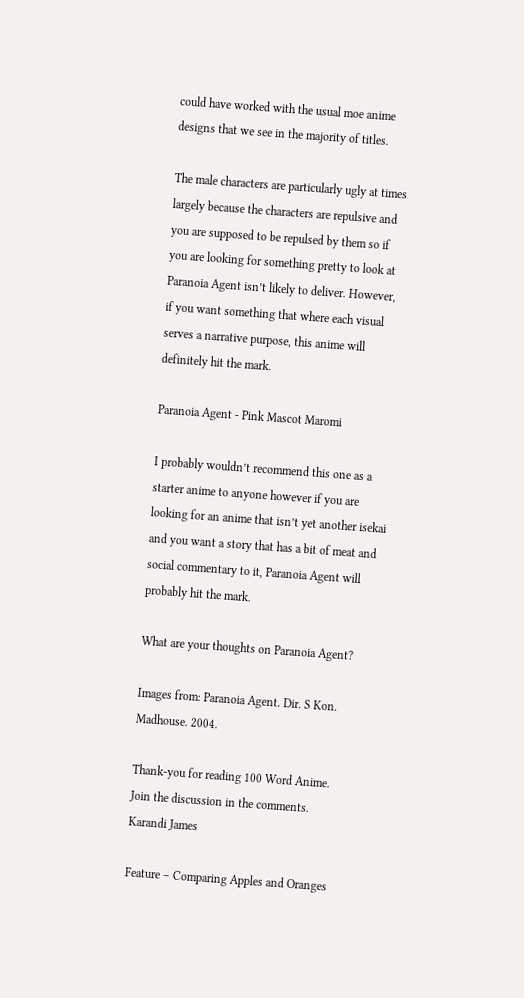could have worked with the usual moe anime designs that we see in the majority of titles.

The male characters are particularly ugly at times largely because the characters are repulsive and you are supposed to be repulsed by them so if you are looking for something pretty to look at Paranoia Agent isn’t likely to deliver. However, if you want something that where each visual serves a narrative purpose, this anime will definitely hit the mark.

Paranoia Agent - Pink Mascot Maromi

I probably wouldn’t recommend this one as a starter anime to anyone however if you are looking for an anime that isn’t yet another isekai and you want a story that has a bit of meat and social commentary to it, Paranoia Agent will probably hit the mark.

What are your thoughts on Paranoia Agent?

Images from: Paranoia Agent. Dir. S Kon. Madhouse. 2004.

Thank-you for reading 100 Word Anime.
Join the discussion in the comments.
Karandi James

Feature – Comparing Apples and Oranges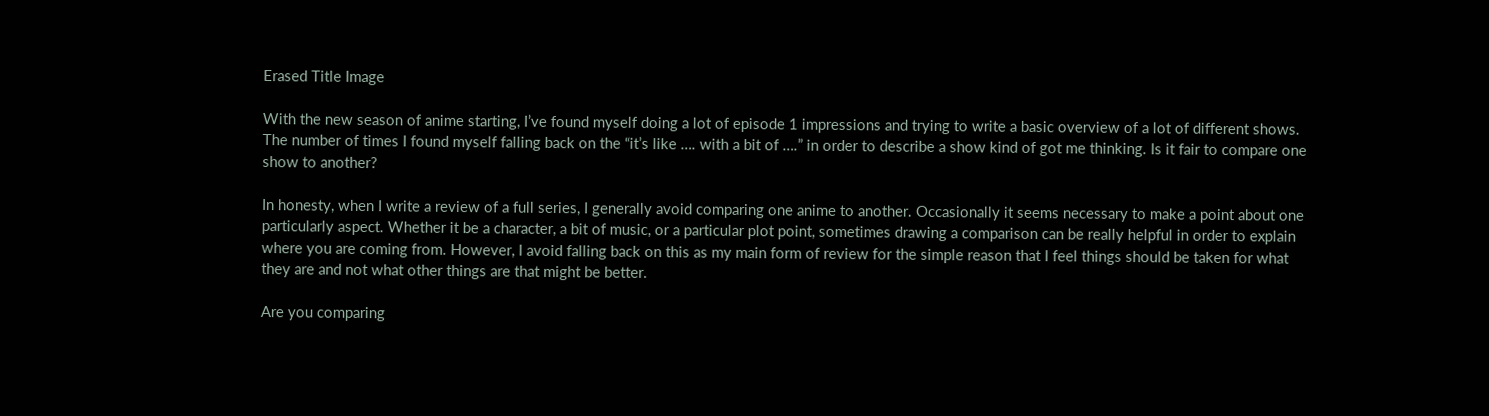Erased Title Image

With the new season of anime starting, I’ve found myself doing a lot of episode 1 impressions and trying to write a basic overview of a lot of different shows. The number of times I found myself falling back on the “it’s like …. with a bit of ….” in order to describe a show kind of got me thinking. Is it fair to compare one show to another?

In honesty, when I write a review of a full series, I generally avoid comparing one anime to another. Occasionally it seems necessary to make a point about one particularly aspect. Whether it be a character, a bit of music, or a particular plot point, sometimes drawing a comparison can be really helpful in order to explain where you are coming from. However, I avoid falling back on this as my main form of review for the simple reason that I feel things should be taken for what they are and not what other things are that might be better.

Are you comparing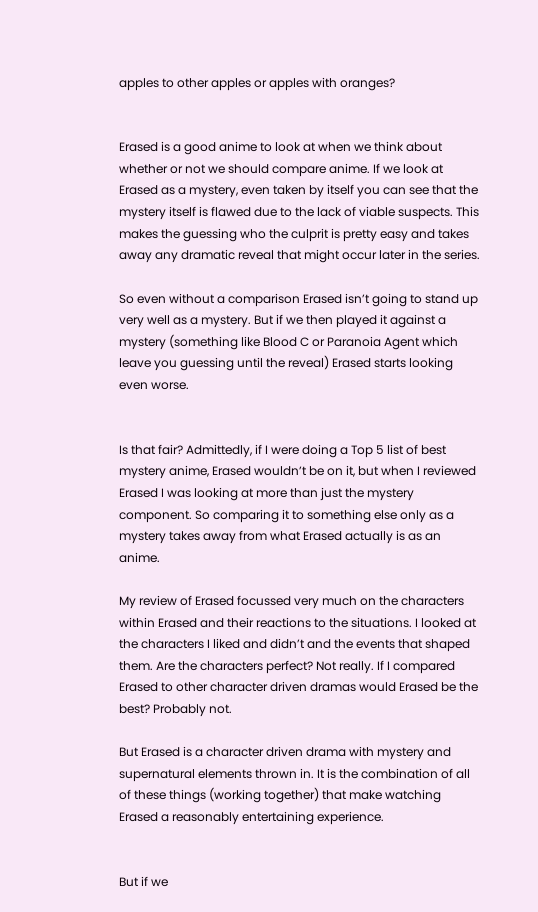apples to other apples or apples with oranges?


Erased is a good anime to look at when we think about whether or not we should compare anime. If we look at Erased as a mystery, even taken by itself you can see that the mystery itself is flawed due to the lack of viable suspects. This makes the guessing who the culprit is pretty easy and takes away any dramatic reveal that might occur later in the series.

So even without a comparison Erased isn’t going to stand up very well as a mystery. But if we then played it against a mystery (something like Blood C or Paranoia Agent which leave you guessing until the reveal) Erased starts looking even worse.


Is that fair? Admittedly, if I were doing a Top 5 list of best mystery anime, Erased wouldn’t be on it, but when I reviewed Erased I was looking at more than just the mystery component. So comparing it to something else only as a mystery takes away from what Erased actually is as an anime.

My review of Erased focussed very much on the characters within Erased and their reactions to the situations. I looked at the characters I liked and didn’t and the events that shaped them. Are the characters perfect? Not really. If I compared Erased to other character driven dramas would Erased be the best? Probably not.

But Erased is a character driven drama with mystery and supernatural elements thrown in. It is the combination of all of these things (working together) that make watching Erased a reasonably entertaining experience.


But if we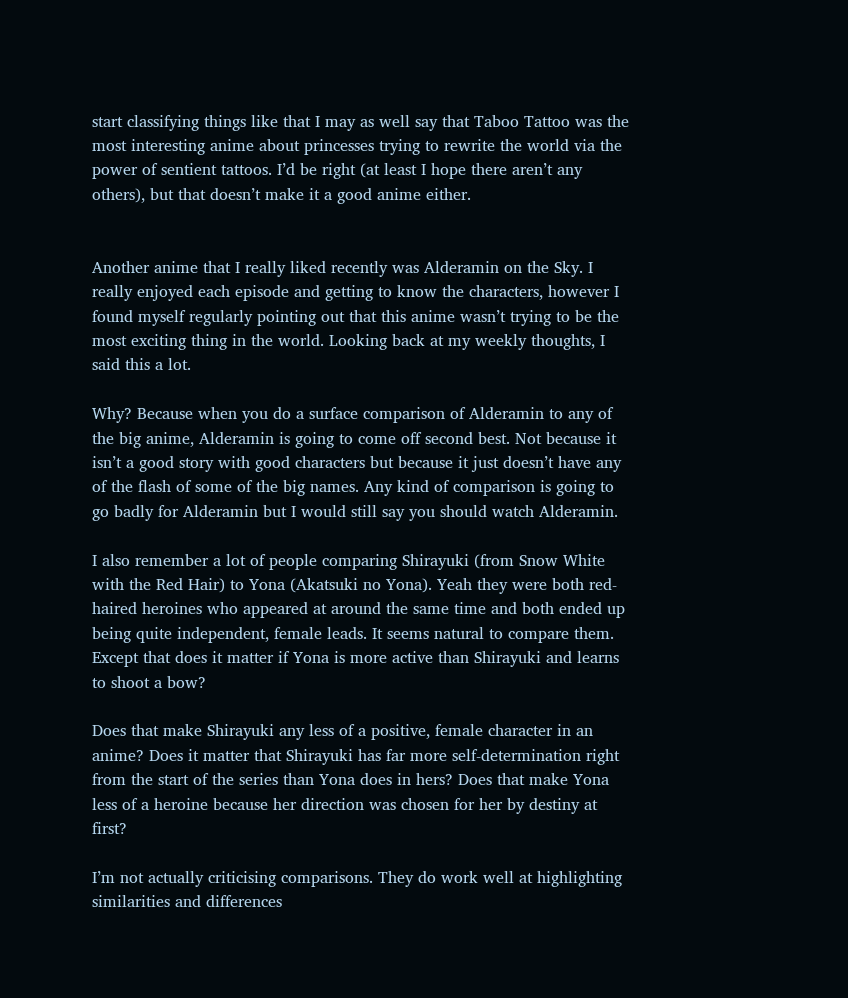start classifying things like that I may as well say that Taboo Tattoo was the most interesting anime about princesses trying to rewrite the world via the power of sentient tattoos. I’d be right (at least I hope there aren’t any others), but that doesn’t make it a good anime either.


Another anime that I really liked recently was Alderamin on the Sky. I really enjoyed each episode and getting to know the characters, however I found myself regularly pointing out that this anime wasn’t trying to be the most exciting thing in the world. Looking back at my weekly thoughts, I said this a lot.

Why? Because when you do a surface comparison of Alderamin to any of the big anime, Alderamin is going to come off second best. Not because it isn’t a good story with good characters but because it just doesn’t have any of the flash of some of the big names. Any kind of comparison is going to go badly for Alderamin but I would still say you should watch Alderamin.

I also remember a lot of people comparing Shirayuki (from Snow White with the Red Hair) to Yona (Akatsuki no Yona). Yeah they were both red-haired heroines who appeared at around the same time and both ended up being quite independent, female leads. It seems natural to compare them. Except that does it matter if Yona is more active than Shirayuki and learns to shoot a bow?

Does that make Shirayuki any less of a positive, female character in an anime? Does it matter that Shirayuki has far more self-determination right from the start of the series than Yona does in hers? Does that make Yona less of a heroine because her direction was chosen for her by destiny at first?

I’m not actually criticising comparisons. They do work well at highlighting similarities and differences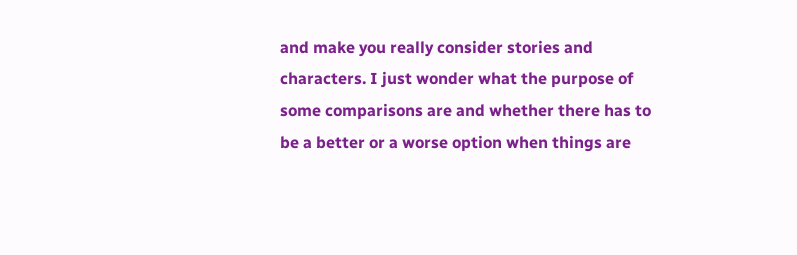and make you really consider stories and characters. I just wonder what the purpose of some comparisons are and whether there has to be a better or a worse option when things are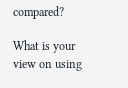compared?

What is your view on using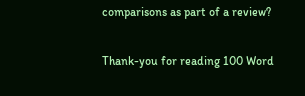comparisons as part of a review?

Thank-you for reading 100 Word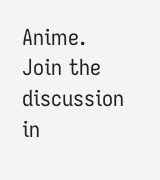Anime.
Join the discussion in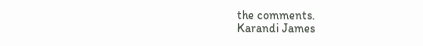the comments.
Karandi James